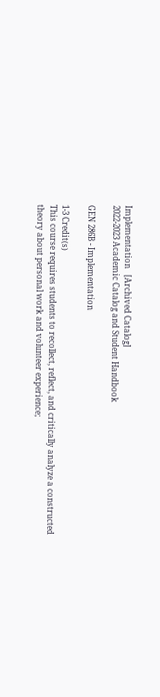Implementation   [Archived Catalog]
2022-2023 Academic Catalog and Student Handbook

GEN 286B - Implementation

1-3 Credit(s)
This course requires students to recollect, reflect, and critically analyze a constructed theory about personal work and volunteer experience;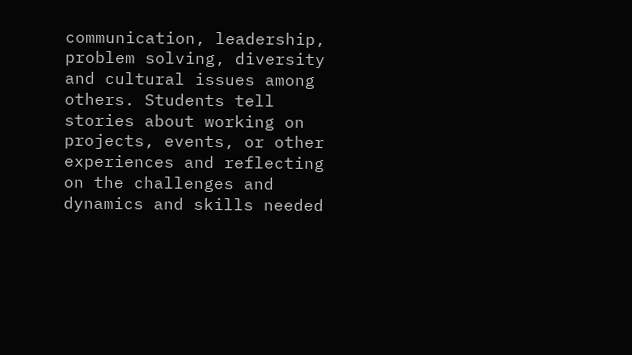communication, leadership, problem solving, diversity and cultural issues among others. Students tell stories about working on projects, events, or other experiences and reflecting on the challenges and dynamics and skills needed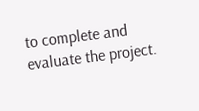to complete and evaluate the project.